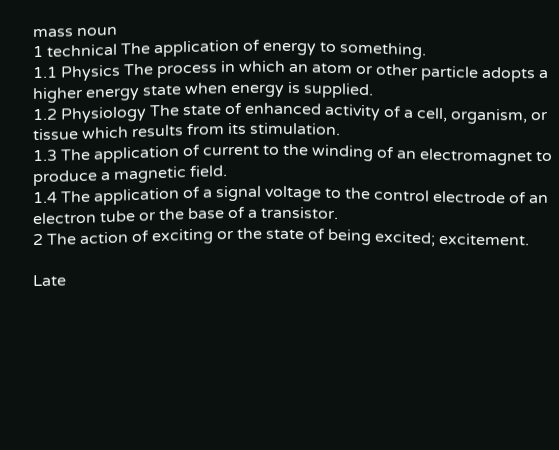mass noun
1 technical The application of energy to something.
1.1 Physics The process in which an atom or other particle adopts a higher energy state when energy is supplied.
1.2 Physiology The state of enhanced activity of a cell, organism, or tissue which results from its stimulation.
1.3 The application of current to the winding of an electromagnet to produce a magnetic field.
1.4 The application of a signal voltage to the control electrode of an electron tube or the base of a transistor.
2 The action of exciting or the state of being excited; excitement.

Late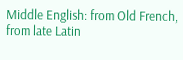Middle English: from Old French, from late Latin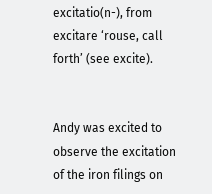excitatio(n-), from excitare ‘rouse, call forth’ (see excite).


Andy was excited to observe the excitation of the iron filings on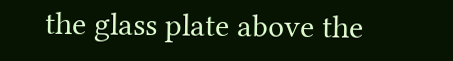the glass plate above the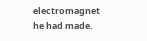electromagnet he had made.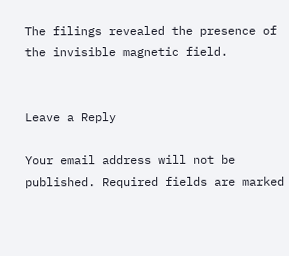The filings revealed the presence of the invisible magnetic field.


Leave a Reply

Your email address will not be published. Required fields are marked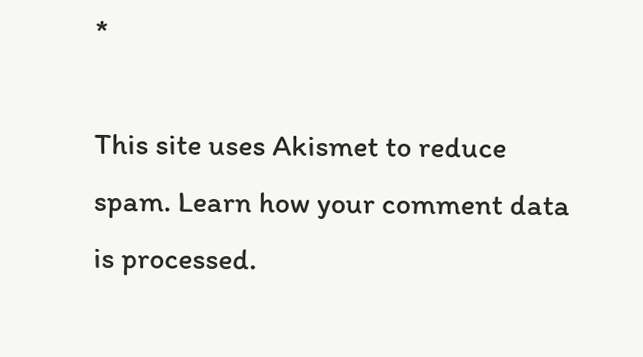*

This site uses Akismet to reduce spam. Learn how your comment data is processed.